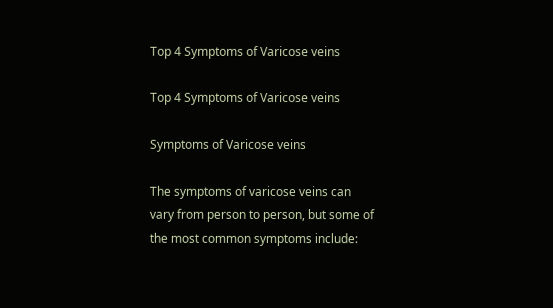Top 4 Symptoms of Varicose veins

Top 4 Symptoms of Varicose veins

Symptoms of Varicose veins

The symptoms of varicose veins can vary from person to person, but some of the most common symptoms include: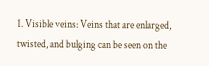1. Visible veins: Veins that are enlarged, twisted, and bulging can be seen on the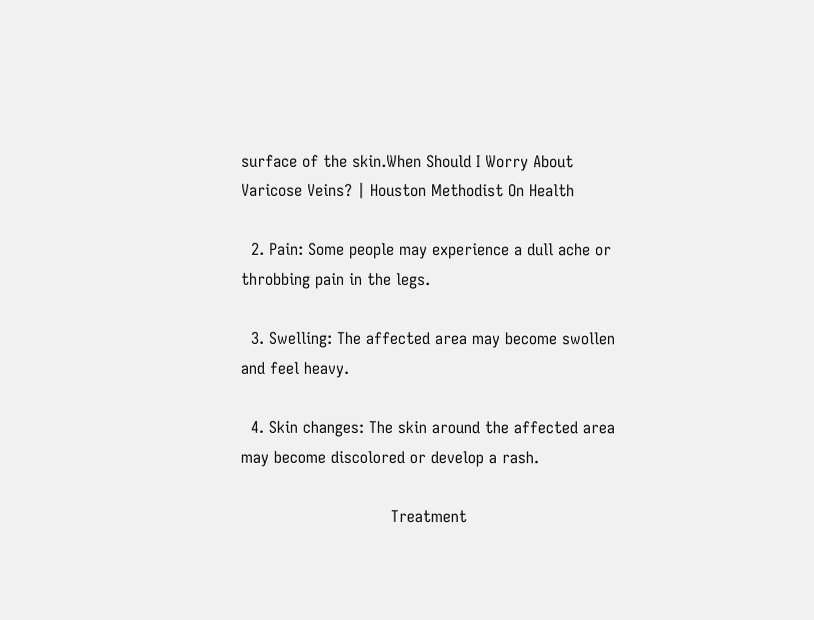surface of the skin.When Should I Worry About Varicose Veins? | Houston Methodist On Health

  2. Pain: Some people may experience a dull ache or throbbing pain in the legs.

  3. Swelling: The affected area may become swollen and feel heavy.

  4. Skin changes: The skin around the affected area may become discolored or develop a rash.

                              Treatment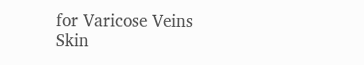for Varicose Veins Skin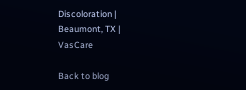Discoloration | Beaumont, TX | VasCare

Back to blog